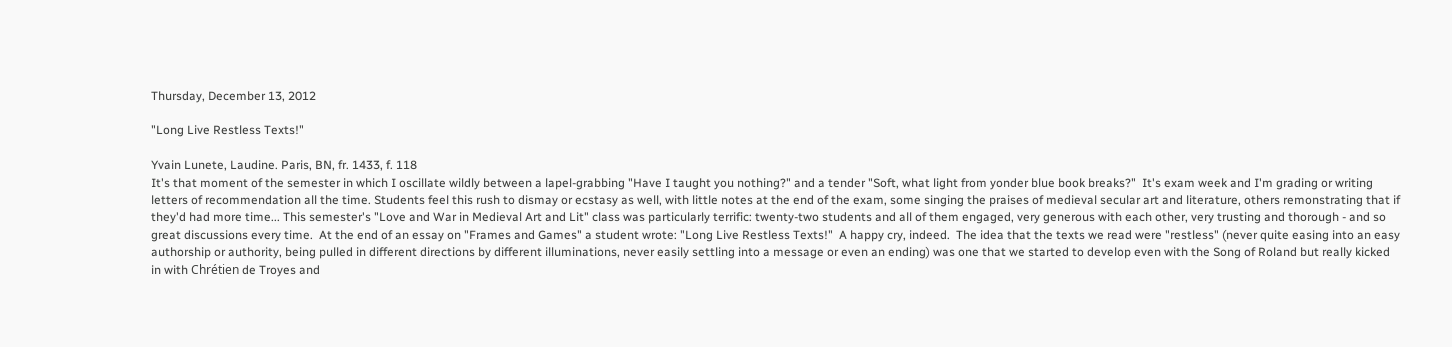Thursday, December 13, 2012

"Long Live Restless Texts!"

Yvain Lunete, Laudine. Paris, BN, fr. 1433, f. 118
It's that moment of the semester in which I oscillate wildly between a lapel-grabbing "Have I taught you nothing?" and a tender "Soft, what light from yonder blue book breaks?"  It's exam week and I'm grading or writing letters of recommendation all the time. Students feel this rush to dismay or ecstasy as well, with little notes at the end of the exam, some singing the praises of medieval secular art and literature, others remonstrating that if they'd had more time... This semester's "Love and War in Medieval Art and Lit" class was particularly terrific: twenty-two students and all of them engaged, very generous with each other, very trusting and thorough - and so great discussions every time.  At the end of an essay on "Frames and Games" a student wrote: "Long Live Restless Texts!"  A happy cry, indeed.  The idea that the texts we read were "restless" (never quite easing into an easy authorship or authority, being pulled in different directions by different illuminations, never easily settling into a message or even an ending) was one that we started to develop even with the Song of Roland but really kicked in with Chrétien de Troyes and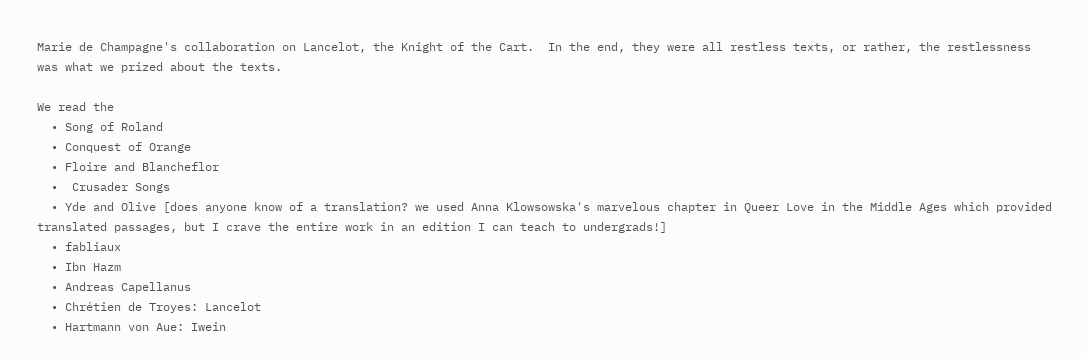Marie de Champagne's collaboration on Lancelot, the Knight of the Cart.  In the end, they were all restless texts, or rather, the restlessness was what we prized about the texts.

We read the
  • Song of Roland
  • Conquest of Orange
  • Floire and Blancheflor
  •  Crusader Songs
  • Yde and Olive [does anyone know of a translation? we used Anna Klowsowska's marvelous chapter in Queer Love in the Middle Ages which provided translated passages, but I crave the entire work in an edition I can teach to undergrads!]
  • fabliaux
  • Ibn Hazm
  • Andreas Capellanus
  • Chrétien de Troyes: Lancelot
  • Hartmann von Aue: Iwein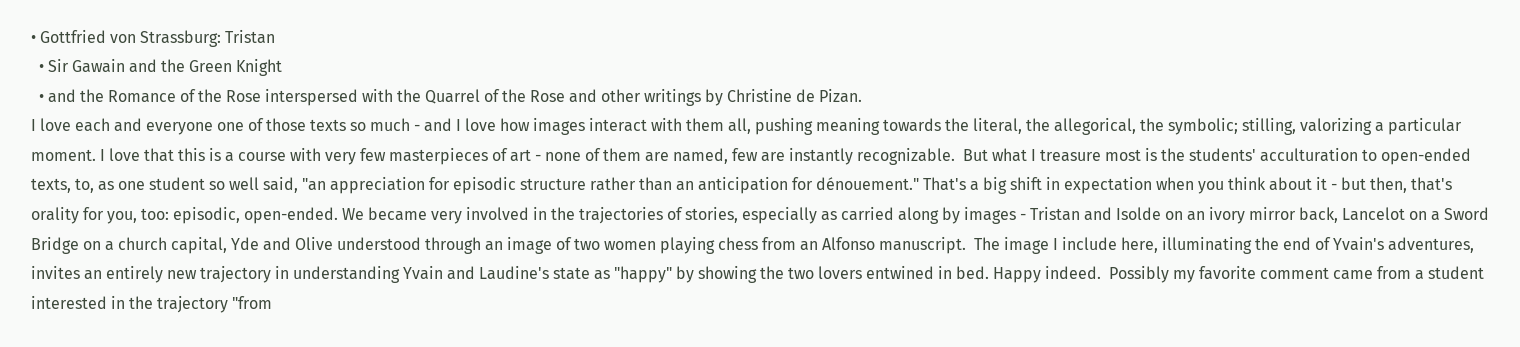• Gottfried von Strassburg: Tristan
  • Sir Gawain and the Green Knight
  • and the Romance of the Rose interspersed with the Quarrel of the Rose and other writings by Christine de Pizan.
I love each and everyone one of those texts so much - and I love how images interact with them all, pushing meaning towards the literal, the allegorical, the symbolic; stilling, valorizing a particular moment. I love that this is a course with very few masterpieces of art - none of them are named, few are instantly recognizable.  But what I treasure most is the students' acculturation to open-ended texts, to, as one student so well said, "an appreciation for episodic structure rather than an anticipation for dénouement." That's a big shift in expectation when you think about it - but then, that's orality for you, too: episodic, open-ended. We became very involved in the trajectories of stories, especially as carried along by images - Tristan and Isolde on an ivory mirror back, Lancelot on a Sword Bridge on a church capital, Yde and Olive understood through an image of two women playing chess from an Alfonso manuscript.  The image I include here, illuminating the end of Yvain's adventures, invites an entirely new trajectory in understanding Yvain and Laudine's state as "happy" by showing the two lovers entwined in bed. Happy indeed.  Possibly my favorite comment came from a student interested in the trajectory "from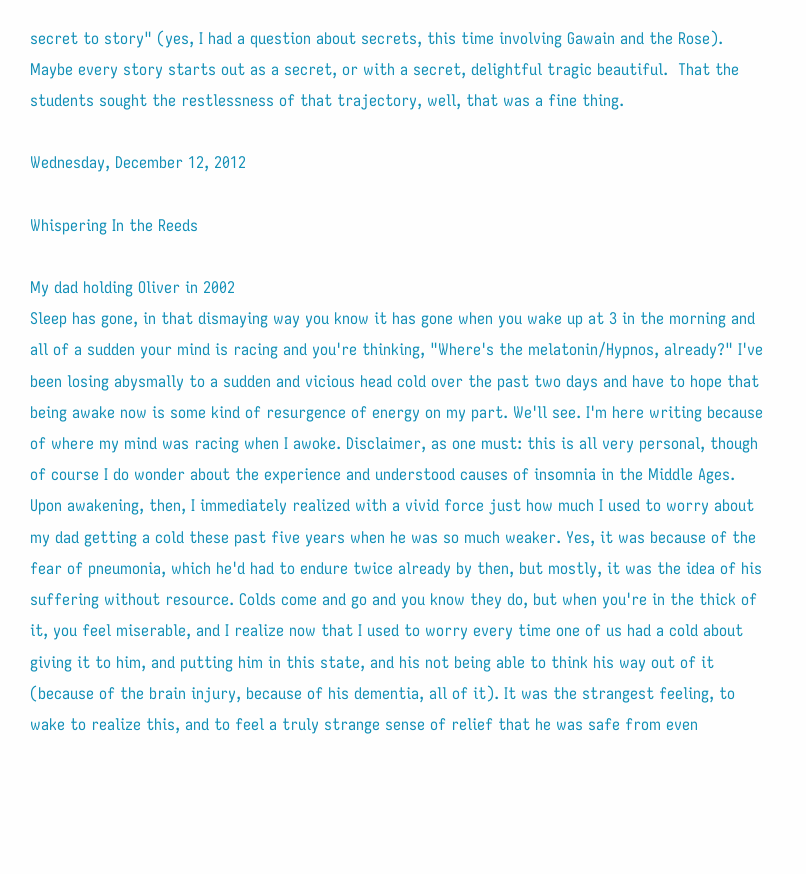secret to story" (yes, I had a question about secrets, this time involving Gawain and the Rose).  Maybe every story starts out as a secret, or with a secret, delightful tragic beautiful.  That the students sought the restlessness of that trajectory, well, that was a fine thing.

Wednesday, December 12, 2012

Whispering In the Reeds

My dad holding Oliver in 2002
Sleep has gone, in that dismaying way you know it has gone when you wake up at 3 in the morning and all of a sudden your mind is racing and you're thinking, "Where's the melatonin/Hypnos, already?" I've been losing abysmally to a sudden and vicious head cold over the past two days and have to hope that being awake now is some kind of resurgence of energy on my part. We'll see. I'm here writing because of where my mind was racing when I awoke. Disclaimer, as one must: this is all very personal, though of course I do wonder about the experience and understood causes of insomnia in the Middle Ages. Upon awakening, then, I immediately realized with a vivid force just how much I used to worry about my dad getting a cold these past five years when he was so much weaker. Yes, it was because of the fear of pneumonia, which he'd had to endure twice already by then, but mostly, it was the idea of his suffering without resource. Colds come and go and you know they do, but when you're in the thick of it, you feel miserable, and I realize now that I used to worry every time one of us had a cold about giving it to him, and putting him in this state, and his not being able to think his way out of it (because of the brain injury, because of his dementia, all of it). It was the strangest feeling, to wake to realize this, and to feel a truly strange sense of relief that he was safe from even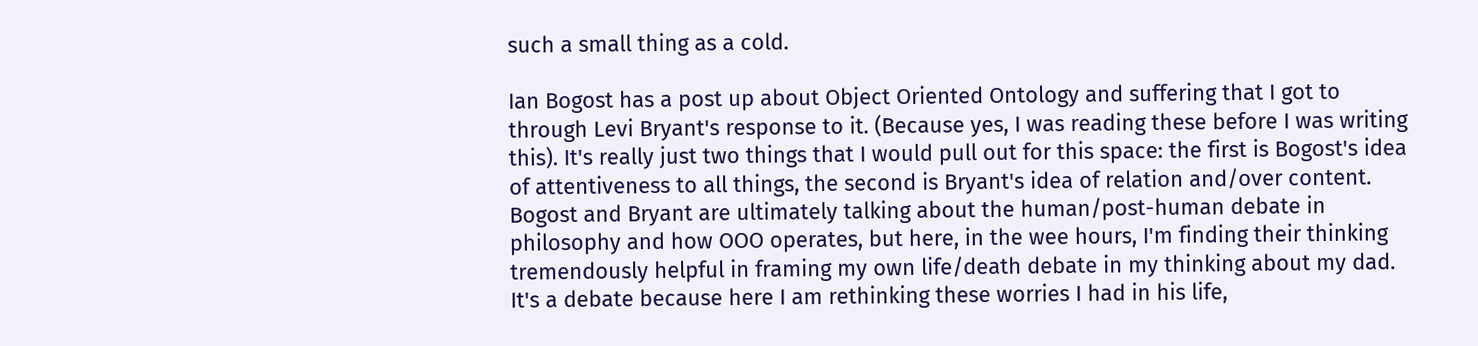such a small thing as a cold.

Ian Bogost has a post up about Object Oriented Ontology and suffering that I got to through Levi Bryant's response to it. (Because yes, I was reading these before I was writing this). It's really just two things that I would pull out for this space: the first is Bogost's idea of attentiveness to all things, the second is Bryant's idea of relation and/over content. Bogost and Bryant are ultimately talking about the human/post-human debate in philosophy and how OOO operates, but here, in the wee hours, I'm finding their thinking tremendously helpful in framing my own life/death debate in my thinking about my dad. It's a debate because here I am rethinking these worries I had in his life,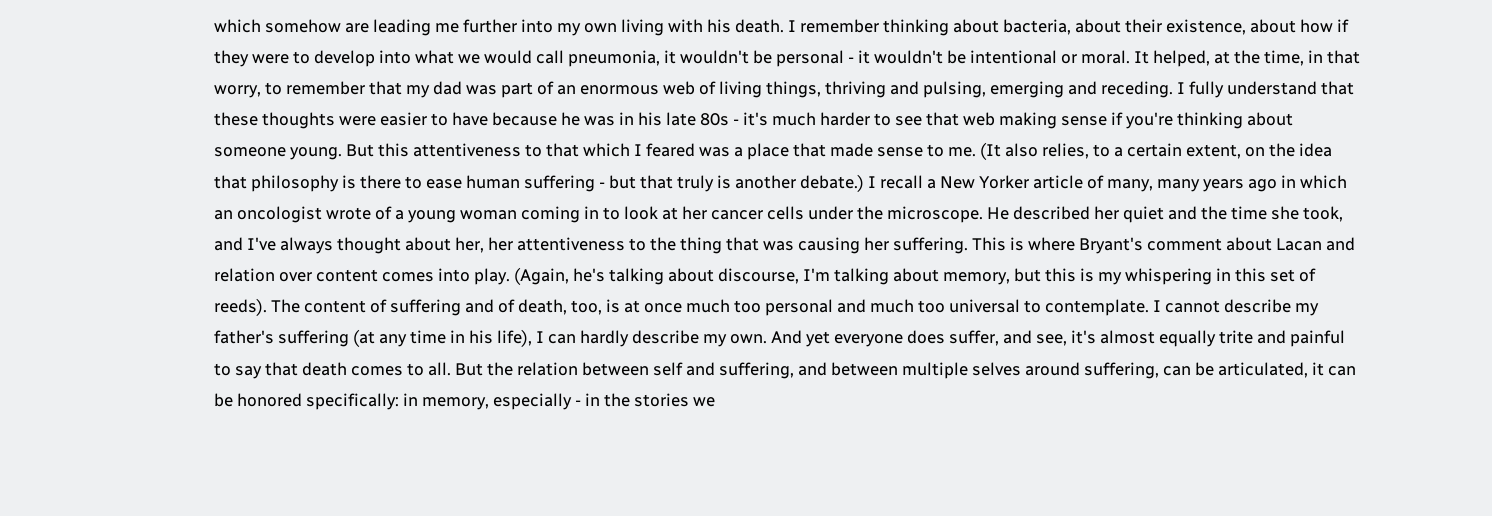which somehow are leading me further into my own living with his death. I remember thinking about bacteria, about their existence, about how if they were to develop into what we would call pneumonia, it wouldn't be personal - it wouldn't be intentional or moral. It helped, at the time, in that worry, to remember that my dad was part of an enormous web of living things, thriving and pulsing, emerging and receding. I fully understand that these thoughts were easier to have because he was in his late 80s - it's much harder to see that web making sense if you're thinking about someone young. But this attentiveness to that which I feared was a place that made sense to me. (It also relies, to a certain extent, on the idea that philosophy is there to ease human suffering - but that truly is another debate.) I recall a New Yorker article of many, many years ago in which an oncologist wrote of a young woman coming in to look at her cancer cells under the microscope. He described her quiet and the time she took, and I've always thought about her, her attentiveness to the thing that was causing her suffering. This is where Bryant's comment about Lacan and relation over content comes into play. (Again, he's talking about discourse, I'm talking about memory, but this is my whispering in this set of reeds). The content of suffering and of death, too, is at once much too personal and much too universal to contemplate. I cannot describe my father's suffering (at any time in his life), I can hardly describe my own. And yet everyone does suffer, and see, it's almost equally trite and painful to say that death comes to all. But the relation between self and suffering, and between multiple selves around suffering, can be articulated, it can be honored specifically: in memory, especially - in the stories we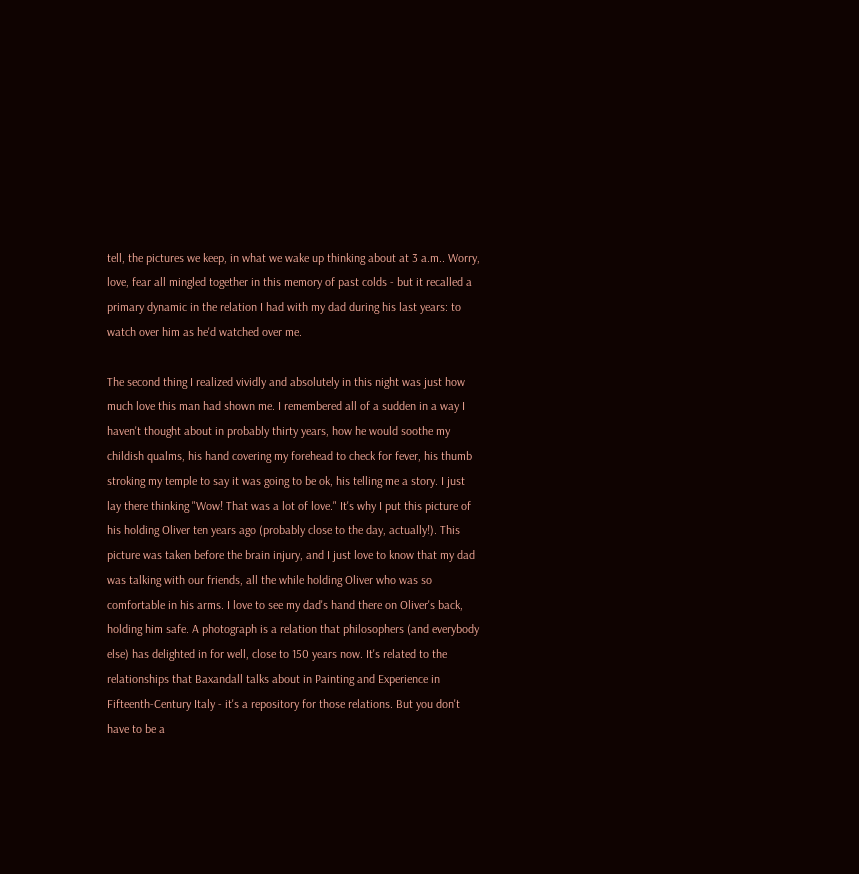tell, the pictures we keep, in what we wake up thinking about at 3 a.m.. Worry, love, fear all mingled together in this memory of past colds - but it recalled a primary dynamic in the relation I had with my dad during his last years: to watch over him as he'd watched over me.

The second thing I realized vividly and absolutely in this night was just how much love this man had shown me. I remembered all of a sudden in a way I haven't thought about in probably thirty years, how he would soothe my childish qualms, his hand covering my forehead to check for fever, his thumb stroking my temple to say it was going to be ok, his telling me a story. I just lay there thinking "Wow! That was a lot of love." It's why I put this picture of his holding Oliver ten years ago (probably close to the day, actually!). This picture was taken before the brain injury, and I just love to know that my dad was talking with our friends, all the while holding Oliver who was so comfortable in his arms. I love to see my dad's hand there on Oliver's back, holding him safe. A photograph is a relation that philosophers (and everybody else) has delighted in for well, close to 150 years now. It's related to the relationships that Baxandall talks about in Painting and Experience in Fifteenth-Century Italy - it's a repository for those relations. But you don't have to be a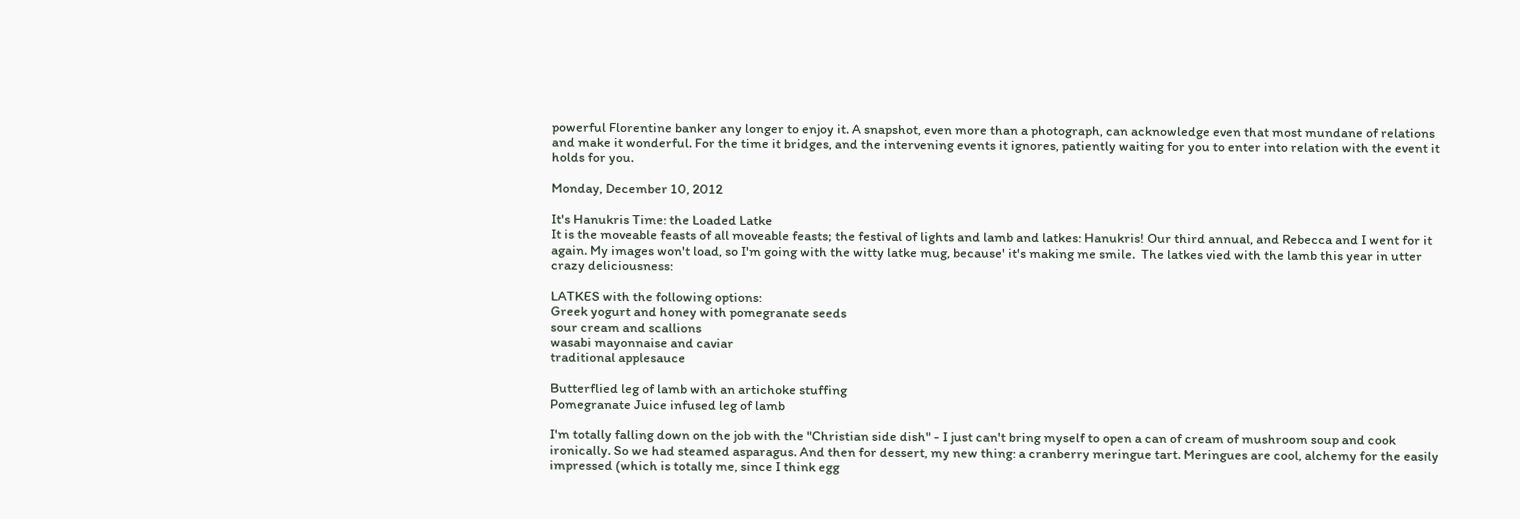powerful Florentine banker any longer to enjoy it. A snapshot, even more than a photograph, can acknowledge even that most mundane of relations and make it wonderful. For the time it bridges, and the intervening events it ignores, patiently waiting for you to enter into relation with the event it holds for you.

Monday, December 10, 2012

It's Hanukris Time: the Loaded Latke
It is the moveable feasts of all moveable feasts; the festival of lights and lamb and latkes: Hanukris! Our third annual, and Rebecca and I went for it again. My images won't load, so I'm going with the witty latke mug, because' it's making me smile.  The latkes vied with the lamb this year in utter crazy deliciousness:

LATKES with the following options:
Greek yogurt and honey with pomegranate seeds
sour cream and scallions
wasabi mayonnaise and caviar
traditional applesauce

Butterflied leg of lamb with an artichoke stuffing
Pomegranate Juice infused leg of lamb

I'm totally falling down on the job with the "Christian side dish" - I just can't bring myself to open a can of cream of mushroom soup and cook ironically. So we had steamed asparagus. And then for dessert, my new thing: a cranberry meringue tart. Meringues are cool, alchemy for the easily impressed (which is totally me, since I think egg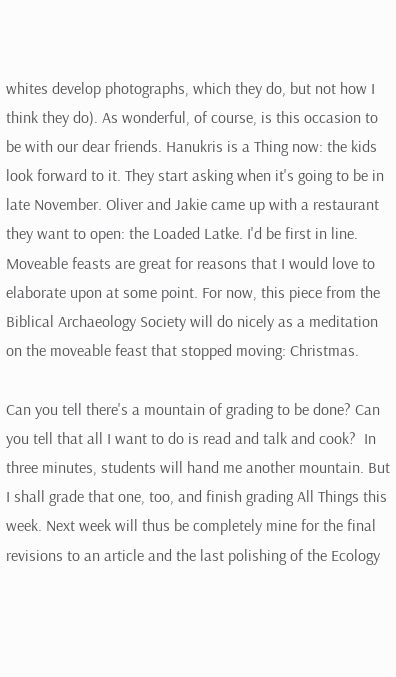whites develop photographs, which they do, but not how I think they do). As wonderful, of course, is this occasion to be with our dear friends. Hanukris is a Thing now: the kids look forward to it. They start asking when it's going to be in late November. Oliver and Jakie came up with a restaurant they want to open: the Loaded Latke. I'd be first in line. Moveable feasts are great for reasons that I would love to elaborate upon at some point. For now, this piece from the Biblical Archaeology Society will do nicely as a meditation on the moveable feast that stopped moving: Christmas.

Can you tell there's a mountain of grading to be done? Can you tell that all I want to do is read and talk and cook?  In three minutes, students will hand me another mountain. But I shall grade that one, too, and finish grading All Things this week. Next week will thus be completely mine for the final revisions to an article and the last polishing of the Ecology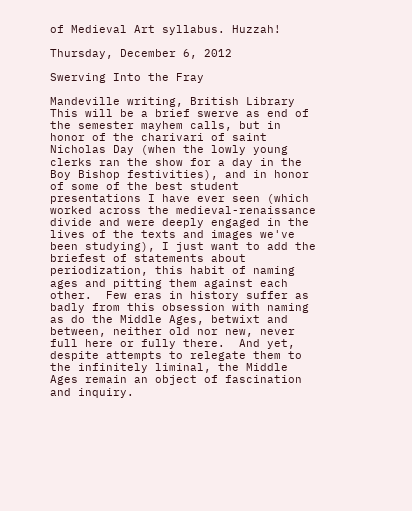of Medieval Art syllabus. Huzzah!

Thursday, December 6, 2012

Swerving Into the Fray

Mandeville writing, British Library
This will be a brief swerve as end of the semester mayhem calls, but in honor of the charivari of saint Nicholas Day (when the lowly young clerks ran the show for a day in the Boy Bishop festivities), and in honor of some of the best student presentations I have ever seen (which worked across the medieval-renaissance divide and were deeply engaged in the lives of the texts and images we've been studying), I just want to add the briefest of statements about periodization, this habit of naming ages and pitting them against each other.  Few eras in history suffer as badly from this obsession with naming as do the Middle Ages, betwixt and between, neither old nor new, never full here or fully there.  And yet, despite attempts to relegate them to the infinitely liminal, the Middle Ages remain an object of fascination and inquiry.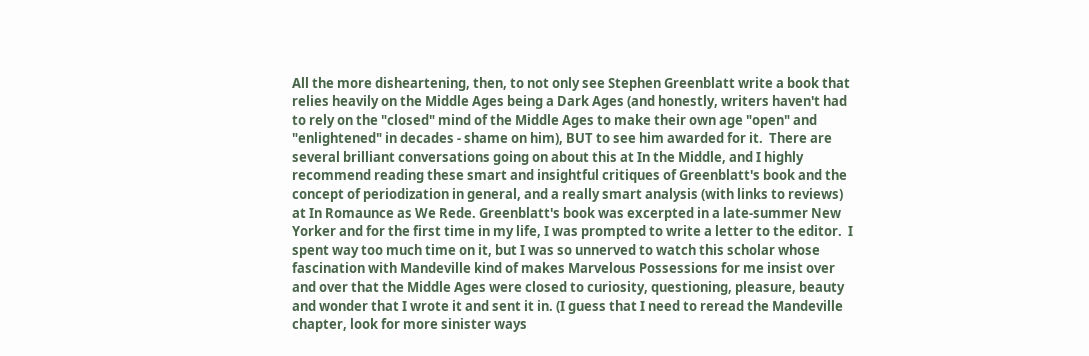All the more disheartening, then, to not only see Stephen Greenblatt write a book that relies heavily on the Middle Ages being a Dark Ages (and honestly, writers haven't had to rely on the "closed" mind of the Middle Ages to make their own age "open" and "enlightened" in decades - shame on him), BUT to see him awarded for it.  There are several brilliant conversations going on about this at In the Middle, and I highly recommend reading these smart and insightful critiques of Greenblatt's book and the concept of periodization in general, and a really smart analysis (with links to reviews) at In Romaunce as We Rede. Greenblatt's book was excerpted in a late-summer New Yorker and for the first time in my life, I was prompted to write a letter to the editor.  I spent way too much time on it, but I was so unnerved to watch this scholar whose fascination with Mandeville kind of makes Marvelous Possessions for me insist over and over that the Middle Ages were closed to curiosity, questioning, pleasure, beauty and wonder that I wrote it and sent it in. (I guess that I need to reread the Mandeville chapter, look for more sinister ways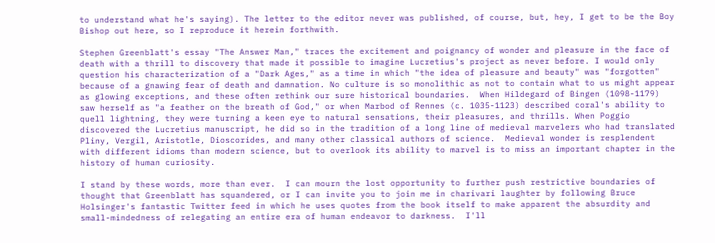to understand what he's saying). The letter to the editor never was published, of course, but, hey, I get to be the Boy Bishop out here, so I reproduce it herein forthwith.

Stephen Greenblatt's essay "The Answer Man," traces the excitement and poignancy of wonder and pleasure in the face of death with a thrill to discovery that made it possible to imagine Lucretius's project as never before. I would only question his characterization of a "Dark Ages," as a time in which "the idea of pleasure and beauty" was "forgotten" because of a gnawing fear of death and damnation. No culture is so monolithic as not to contain what to us might appear as glowing exceptions, and these often rethink our sure historical boundaries.  When Hildegard of Bingen (1098-1179) saw herself as "a feather on the breath of God," or when Marbod of Rennes (c. 1035-1123) described coral's ability to quell lightning, they were turning a keen eye to natural sensations, their pleasures, and thrills. When Poggio discovered the Lucretius manuscript, he did so in the tradition of a long line of medieval marvelers who had translated Pliny, Vergil, Aristotle, Dioscorides, and many other classical authors of science.  Medieval wonder is resplendent with different idioms than modern science, but to overlook its ability to marvel is to miss an important chapter in the history of human curiosity.

I stand by these words, more than ever.  I can mourn the lost opportunity to further push restrictive boundaries of thought that Greenblatt has squandered, or I can invite you to join me in charivari laughter by following Bruce Holsinger's fantastic Twitter feed in which he uses quotes from the book itself to make apparent the absurdity and small-mindedness of relegating an entire era of human endeavor to darkness.  I'll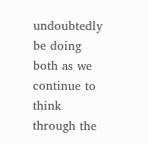undoubtedly be doing both as we continue to think through the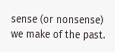sense (or nonsense) we make of the past.